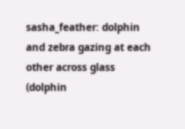sasha_feather: dolphin and zebra gazing at each other across glass (dolphin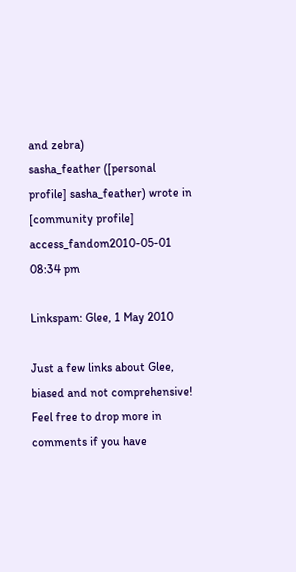and zebra)
sasha_feather ([personal profile] sasha_feather) wrote in [community profile] access_fandom2010-05-01 08:34 pm

Linkspam: Glee, 1 May 2010

Just a few links about Glee, biased and not comprehensive! Feel free to drop more in comments if you have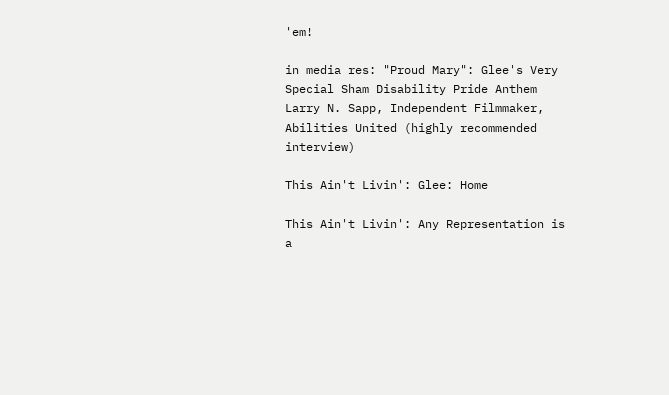'em!

in media res: "Proud Mary": Glee's Very Special Sham Disability Pride Anthem Larry N. Sapp, Independent Filmmaker, Abilities United (highly recommended interview)

This Ain't Livin': Glee: Home

This Ain't Livin': Any Representation is a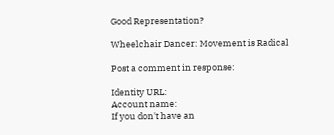Good Representation?

Wheelchair Dancer: Movement is Radical

Post a comment in response:

Identity URL:
Account name:
If you don't have an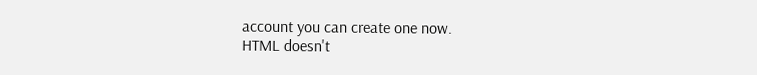account you can create one now.
HTML doesn't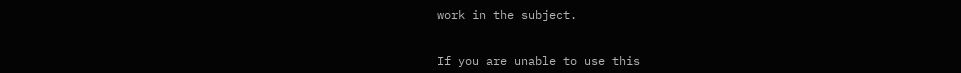work in the subject.


If you are unable to use this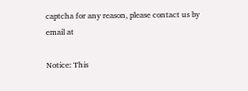captcha for any reason, please contact us by email at

Notice: This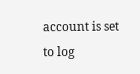account is set to log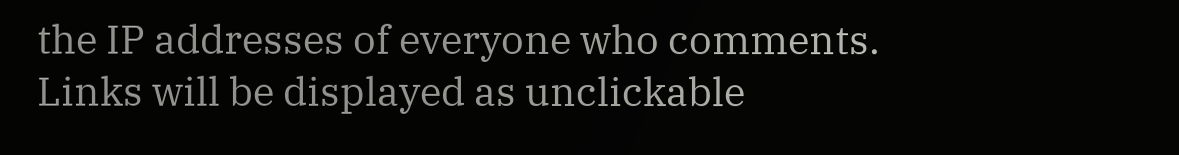the IP addresses of everyone who comments.
Links will be displayed as unclickable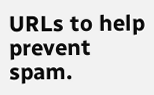URLs to help prevent spam.